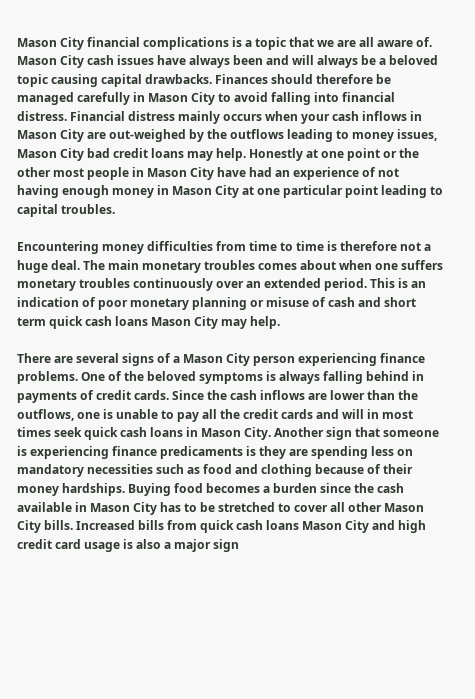Mason City financial complications is a topic that we are all aware of. Mason City cash issues have always been and will always be a beloved topic causing capital drawbacks. Finances should therefore be managed carefully in Mason City to avoid falling into financial distress. Financial distress mainly occurs when your cash inflows in Mason City are out-weighed by the outflows leading to money issues, Mason City bad credit loans may help. Honestly at one point or the other most people in Mason City have had an experience of not having enough money in Mason City at one particular point leading to capital troubles.

Encountering money difficulties from time to time is therefore not a huge deal. The main monetary troubles comes about when one suffers monetary troubles continuously over an extended period. This is an indication of poor monetary planning or misuse of cash and short term quick cash loans Mason City may help.

There are several signs of a Mason City person experiencing finance problems. One of the beloved symptoms is always falling behind in payments of credit cards. Since the cash inflows are lower than the outflows, one is unable to pay all the credit cards and will in most times seek quick cash loans in Mason City. Another sign that someone is experiencing finance predicaments is they are spending less on mandatory necessities such as food and clothing because of their money hardships. Buying food becomes a burden since the cash available in Mason City has to be stretched to cover all other Mason City bills. Increased bills from quick cash loans Mason City and high credit card usage is also a major sign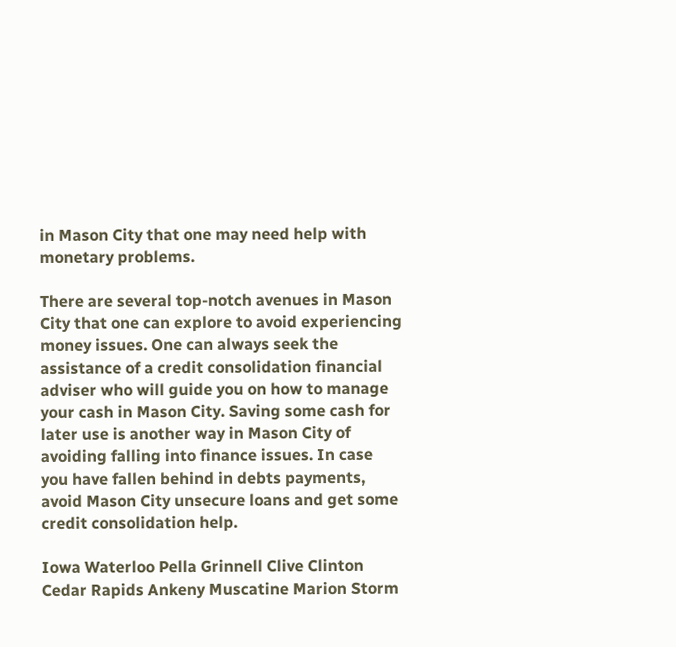in Mason City that one may need help with monetary problems.

There are several top-notch avenues in Mason City that one can explore to avoid experiencing money issues. One can always seek the assistance of a credit consolidation financial adviser who will guide you on how to manage your cash in Mason City. Saving some cash for later use is another way in Mason City of avoiding falling into finance issues. In case you have fallen behind in debts payments, avoid Mason City unsecure loans and get some credit consolidation help.

Iowa Waterloo Pella Grinnell Clive Clinton Cedar Rapids Ankeny Muscatine Marion Storm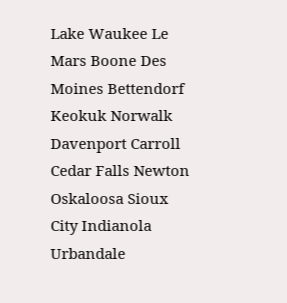Lake Waukee Le Mars Boone Des Moines Bettendorf Keokuk Norwalk Davenport Carroll Cedar Falls Newton Oskaloosa Sioux City Indianola Urbandale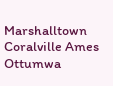Marshalltown Coralville Ames Ottumwa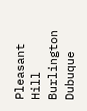Pleasant Hill Burlington Dubuque